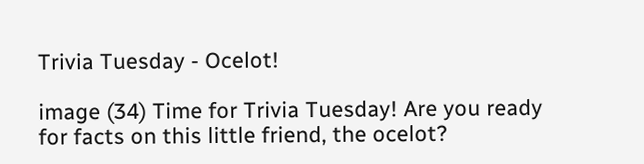Trivia Tuesday - Ocelot!

image (34) Time for Trivia Tuesday! Are you ready for facts on this little friend, the ocelot?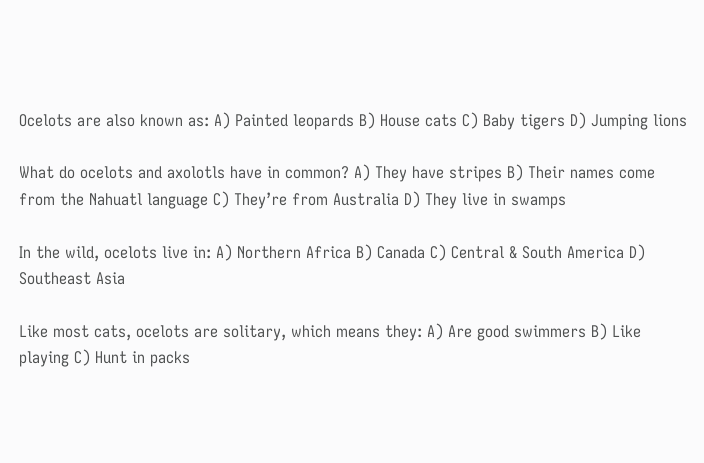Ocelots are also known as: A) Painted leopards B) House cats C) Baby tigers D) Jumping lions

What do ocelots and axolotls have in common? A) They have stripes B) Their names come from the Nahuatl language C) They’re from Australia D) They live in swamps

In the wild, ocelots live in: A) Northern Africa B) Canada C) Central & South America D) Southeast Asia

Like most cats, ocelots are solitary, which means they: A) Are good swimmers B) Like playing C) Hunt in packs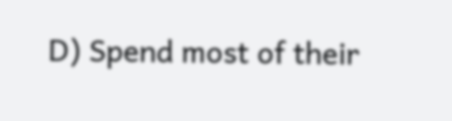D) Spend most of their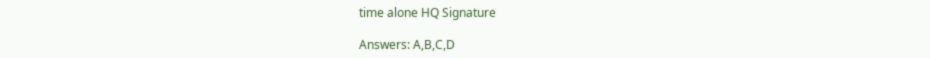time alone HQ Signature

Answers: A,B,C,D